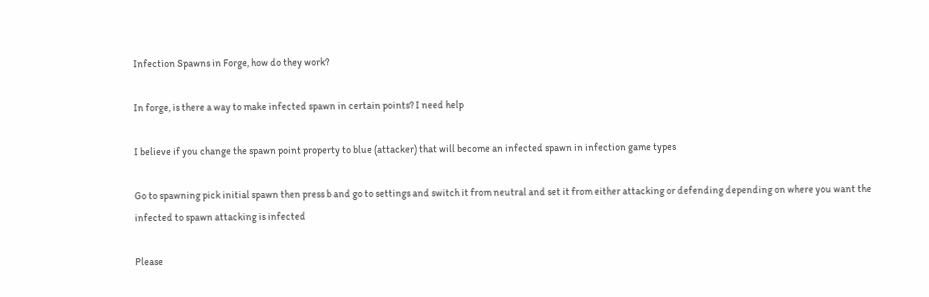Infection Spawns in Forge, how do they work?

In forge, is there a way to make infected spawn in certain points? I need help

I believe if you change the spawn point property to blue (attacker) that will become an infected spawn in infection game types

Go to spawning pick initial spawn then press b and go to settings and switch it from neutral and set it from either attacking or defending depending on where you want the infected to spawn attacking is infected

Please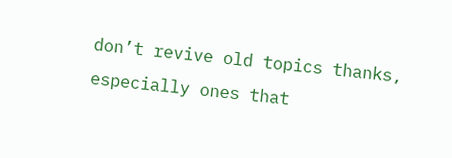don’t revive old topics thanks, especially ones that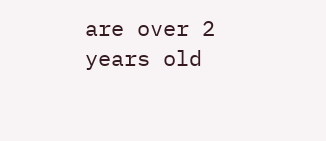are over 2 years old